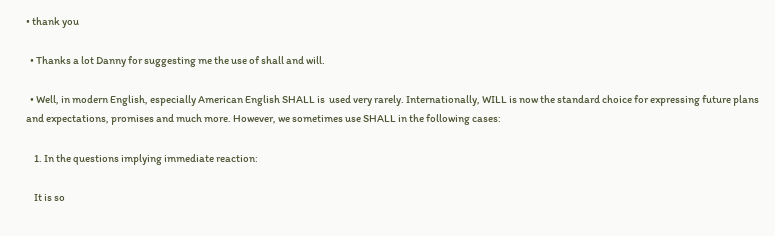• thank you

  • Thanks a lot Danny for suggesting me the use of shall and will.

  • Well, in modern English, especially American English SHALL is  used very rarely. Internationally, WILL is now the standard choice for expressing future plans and expectations, promises and much more. However, we sometimes use SHALL in the following cases:

    1. In the questions implying immediate reaction:

    It is so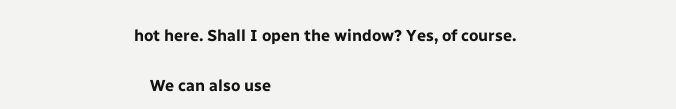hot here. Shall I open the window? Yes, of course.

    We can also use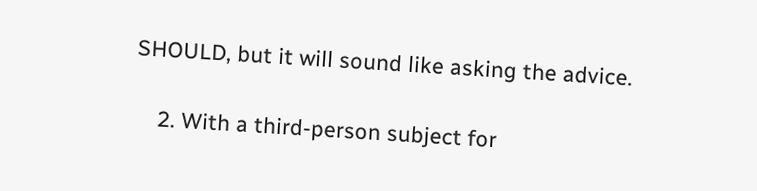SHOULD, but it will sound like asking the advice.

    2. With a third-person subject for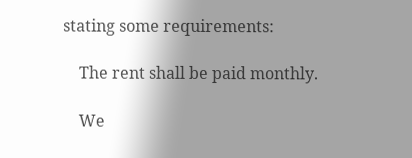stating some requirements:

    The rent shall be paid monthly.

    We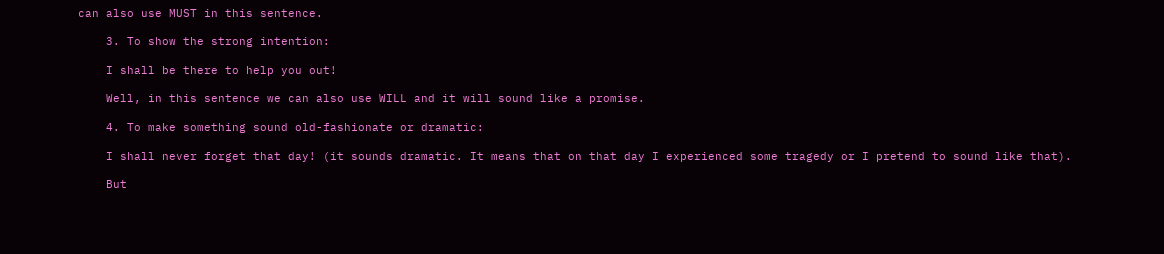can also use MUST in this sentence.

    3. To show the strong intention:

    I shall be there to help you out!

    Well, in this sentence we can also use WILL and it will sound like a promise.

    4. To make something sound old-fashionate or dramatic:

    I shall never forget that day! (it sounds dramatic. It means that on that day I experienced some tragedy or I pretend to sound like that).

    But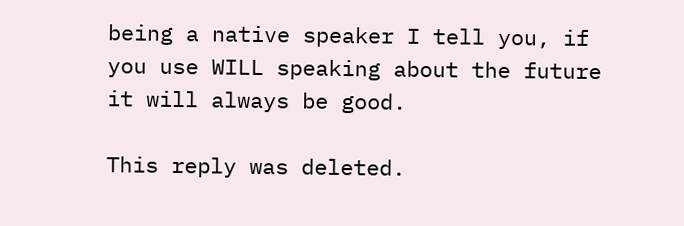being a native speaker I tell you, if you use WILL speaking about the future it will always be good.

This reply was deleted.